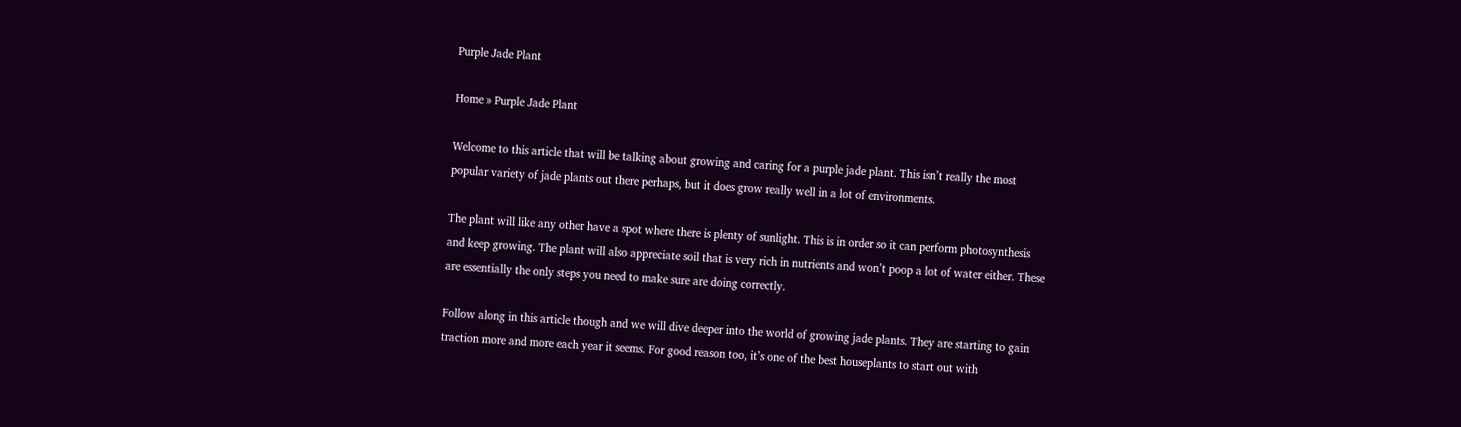Purple Jade Plant

Home » Purple Jade Plant

Welcome to this article that will be talking about growing and caring for a purple jade plant. This isn’t really the most popular variety of jade plants out there perhaps, but it does grow really well in a lot of environments.

The plant will like any other have a spot where there is plenty of sunlight. This is in order so it can perform photosynthesis and keep growing. The plant will also appreciate soil that is very rich in nutrients and won’t poop a lot of water either. These are essentially the only steps you need to make sure are doing correctly.

Follow along in this article though and we will dive deeper into the world of growing jade plants. They are starting to gain traction more and more each year it seems. For good reason too, it’s one of the best houseplants to start out with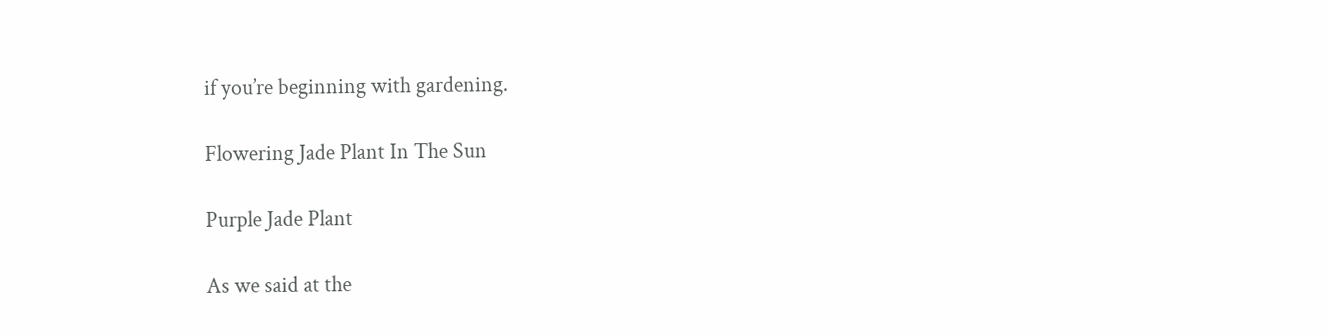if you’re beginning with gardening.

Flowering Jade Plant In The Sun

Purple Jade Plant

As we said at the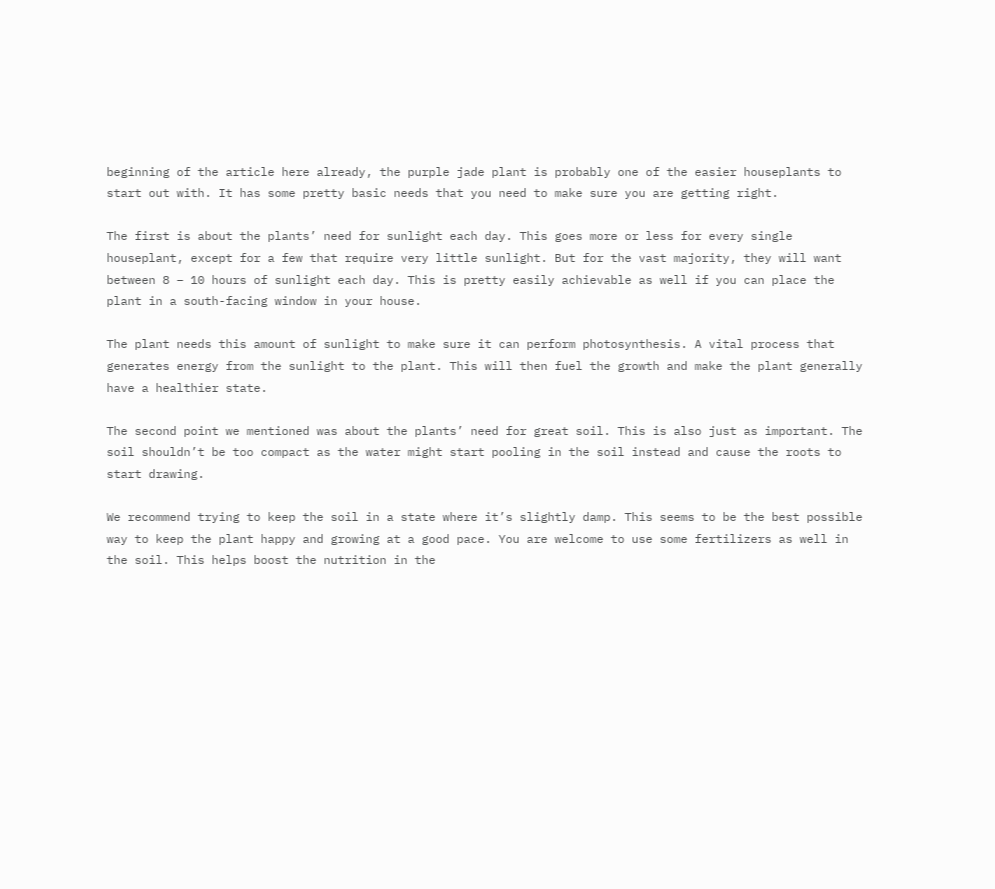beginning of the article here already, the purple jade plant is probably one of the easier houseplants to start out with. It has some pretty basic needs that you need to make sure you are getting right.

The first is about the plants’ need for sunlight each day. This goes more or less for every single houseplant, except for a few that require very little sunlight. But for the vast majority, they will want between 8 – 10 hours of sunlight each day. This is pretty easily achievable as well if you can place the plant in a south-facing window in your house.

The plant needs this amount of sunlight to make sure it can perform photosynthesis. A vital process that generates energy from the sunlight to the plant. This will then fuel the growth and make the plant generally have a healthier state.

The second point we mentioned was about the plants’ need for great soil. This is also just as important. The soil shouldn’t be too compact as the water might start pooling in the soil instead and cause the roots to start drawing.

We recommend trying to keep the soil in a state where it’s slightly damp. This seems to be the best possible way to keep the plant happy and growing at a good pace. You are welcome to use some fertilizers as well in the soil. This helps boost the nutrition in the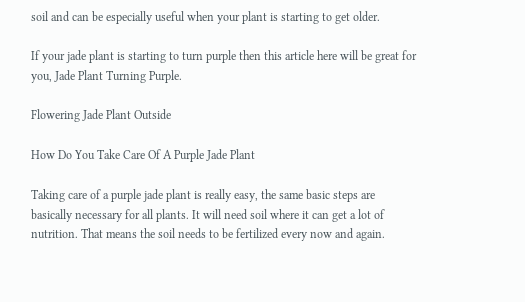soil and can be especially useful when your plant is starting to get older.

If your jade plant is starting to turn purple then this article here will be great for you, Jade Plant Turning Purple.

Flowering Jade Plant Outside

How Do You Take Care Of A Purple Jade Plant

Taking care of a purple jade plant is really easy, the same basic steps are basically necessary for all plants. It will need soil where it can get a lot of nutrition. That means the soil needs to be fertilized every now and again.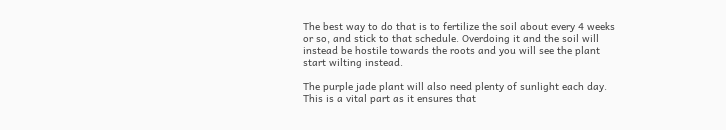The best way to do that is to fertilize the soil about every 4 weeks or so, and stick to that schedule. Overdoing it and the soil will instead be hostile towards the roots and you will see the plant start wilting instead.

The purple jade plant will also need plenty of sunlight each day. This is a vital part as it ensures that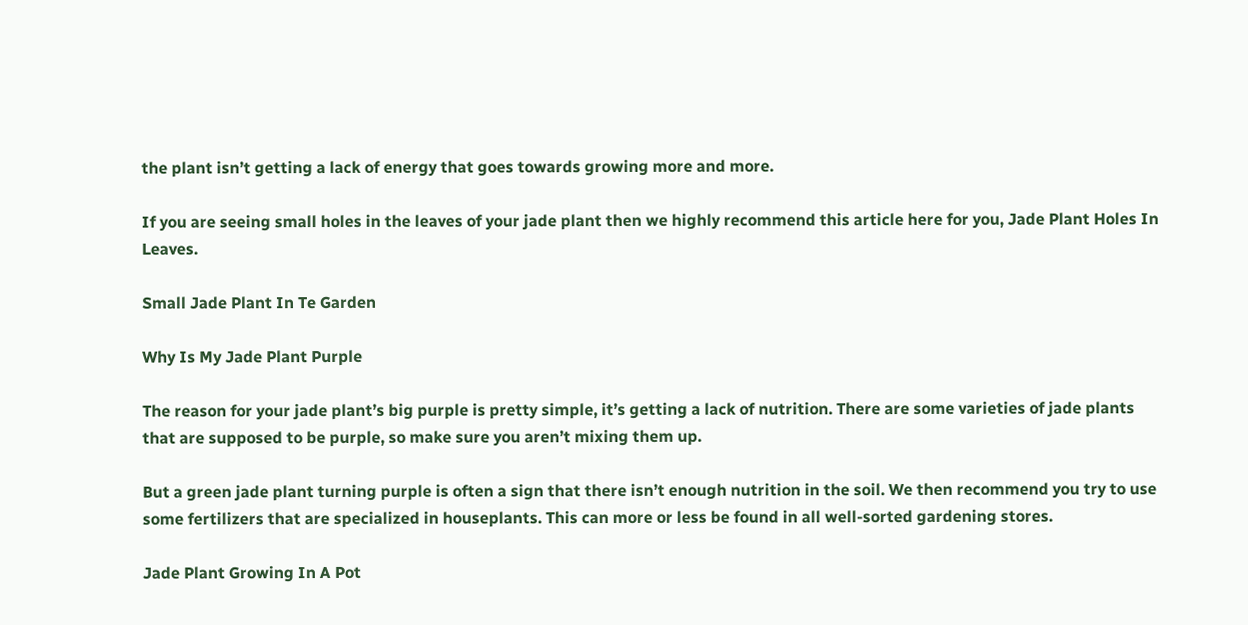the plant isn’t getting a lack of energy that goes towards growing more and more.

If you are seeing small holes in the leaves of your jade plant then we highly recommend this article here for you, Jade Plant Holes In Leaves.

Small Jade Plant In Te Garden

Why Is My Jade Plant Purple

The reason for your jade plant’s big purple is pretty simple, it’s getting a lack of nutrition. There are some varieties of jade plants that are supposed to be purple, so make sure you aren’t mixing them up.

But a green jade plant turning purple is often a sign that there isn’t enough nutrition in the soil. We then recommend you try to use some fertilizers that are specialized in houseplants. This can more or less be found in all well-sorted gardening stores.

Jade Plant Growing In A Pot